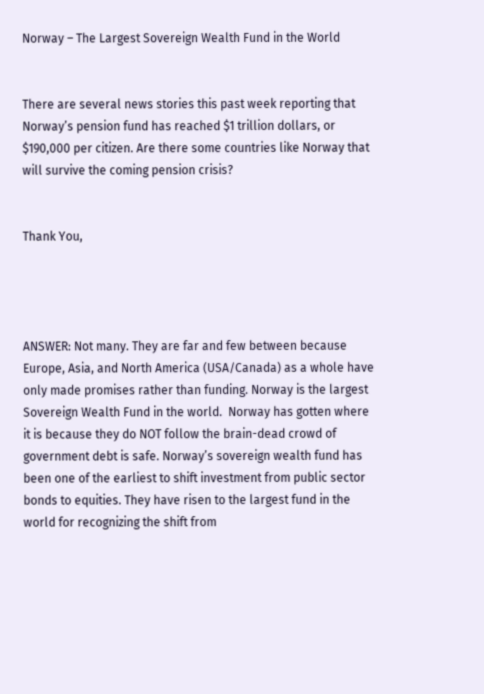Norway – The Largest Sovereign Wealth Fund in the World


There are several news stories this past week reporting that Norway’s pension fund has reached $1 trillion dollars, or $190,000 per citizen. Are there some countries like Norway that will survive the coming pension crisis?


Thank You,




ANSWER: Not many. They are far and few between because Europe, Asia, and North America (USA/Canada) as a whole have only made promises rather than funding. Norway is the largest Sovereign Wealth Fund in the world.  Norway has gotten where it is because they do NOT follow the brain-dead crowd of government debt is safe. Norway’s sovereign wealth fund has been one of the earliest to shift investment from public sector bonds to equities. They have risen to the largest fund in the world for recognizing the shift from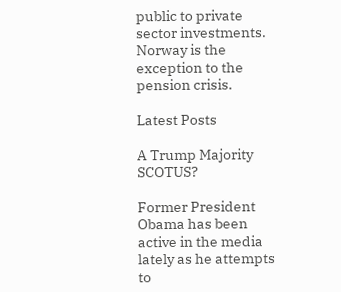public to private sector investments. Norway is the exception to the pension crisis.

Latest Posts

A Trump Majority SCOTUS?

Former President Obama has been active in the media lately as he attempts to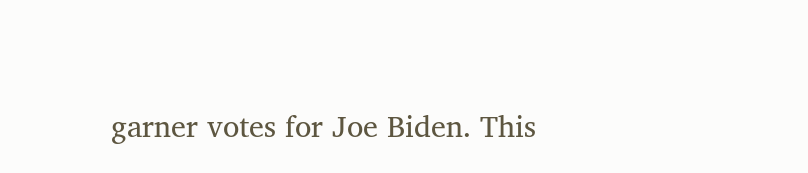garner votes for Joe Biden. This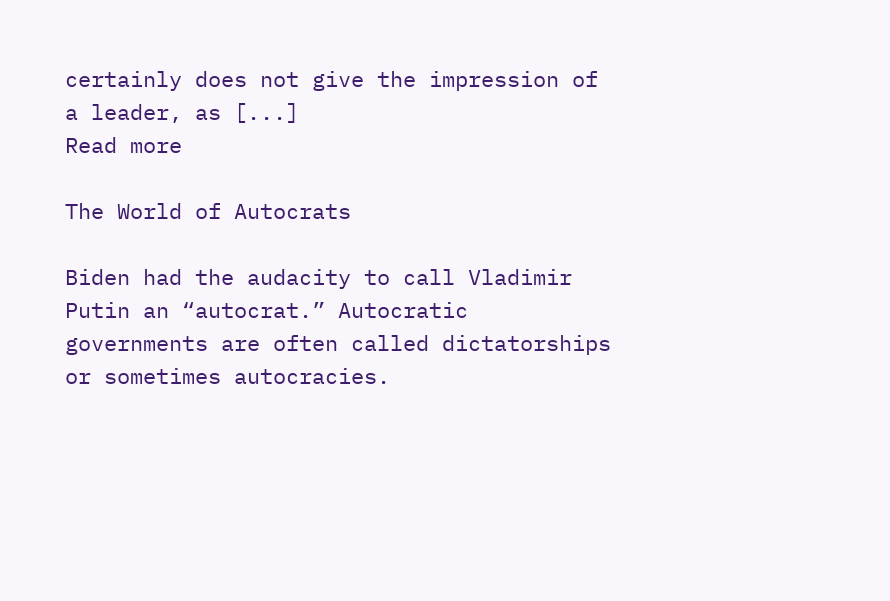certainly does not give the impression of a leader, as [...]
Read more

The World of Autocrats

Biden had the audacity to call Vladimir Putin an “autocrat.” Autocratic governments are often called dictatorships or sometimes autocracies.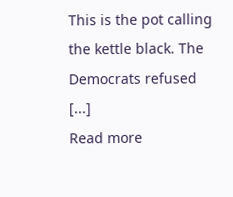This is the pot calling the kettle black. The Democrats refused [...]
Read more